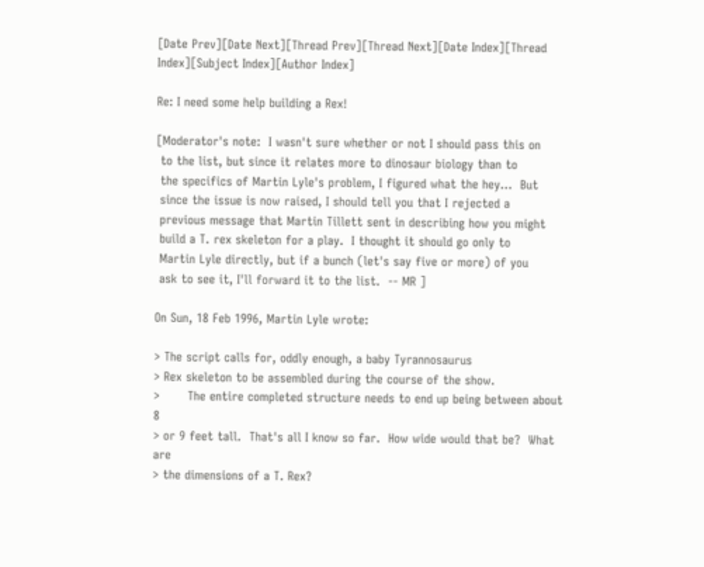[Date Prev][Date Next][Thread Prev][Thread Next][Date Index][Thread Index][Subject Index][Author Index]

Re: I need some help building a Rex!

[Moderator's note:  I wasn't sure whether or not I should pass this on
 to the list, but since it relates more to dinosaur biology than to
 the specifics of Martin Lyle's problem, I figured what the hey...  But
 since the issue is now raised, I should tell you that I rejected a
 previous message that Martin Tillett sent in describing how you might
 build a T. rex skeleton for a play.  I thought it should go only to
 Martin Lyle directly, but if a bunch (let's say five or more) of you
 ask to see it, I'll forward it to the list.  -- MR ]

On Sun, 18 Feb 1996, Martin Lyle wrote:

> The script calls for, oddly enough, a baby Tyrannosaurus
> Rex skeleton to be assembled during the course of the show.
>       The entire completed structure needs to end up being between about 8
> or 9 feet tall.  That's all I know so far.  How wide would that be?  What are
> the dimensions of a T. Rex?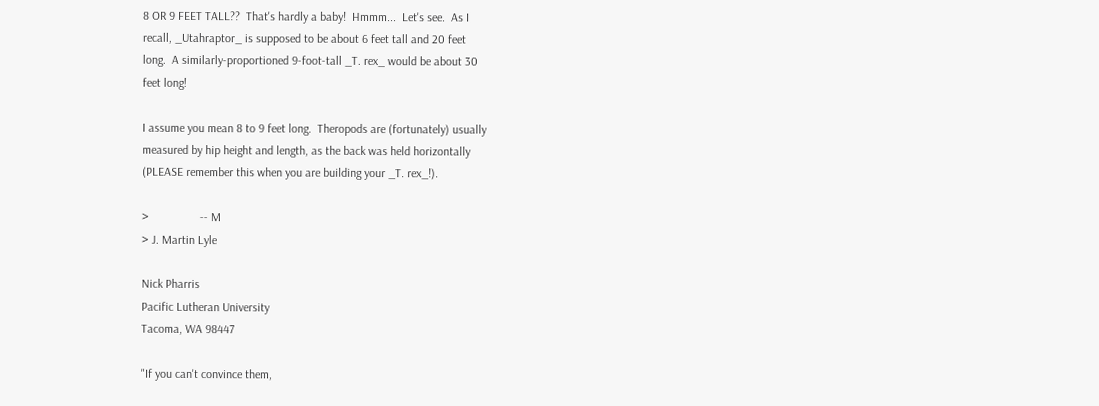8 OR 9 FEET TALL??  That's hardly a baby!  Hmmm...  Let's see.  As I
recall, _Utahraptor_ is supposed to be about 6 feet tall and 20 feet
long.  A similarly-proportioned 9-foot-tall _T. rex_ would be about 30
feet long!

I assume you mean 8 to 9 feet long.  Theropods are (fortunately) usually
measured by hip height and length, as the back was held horizontally
(PLEASE remember this when you are building your _T. rex_!).

>                 -- M
> J. Martin Lyle

Nick Pharris
Pacific Lutheran University
Tacoma, WA 98447

"If you can't convince them,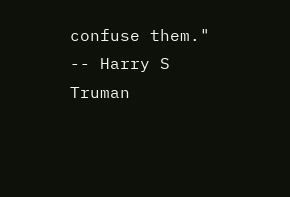confuse them." -- Harry S Truman